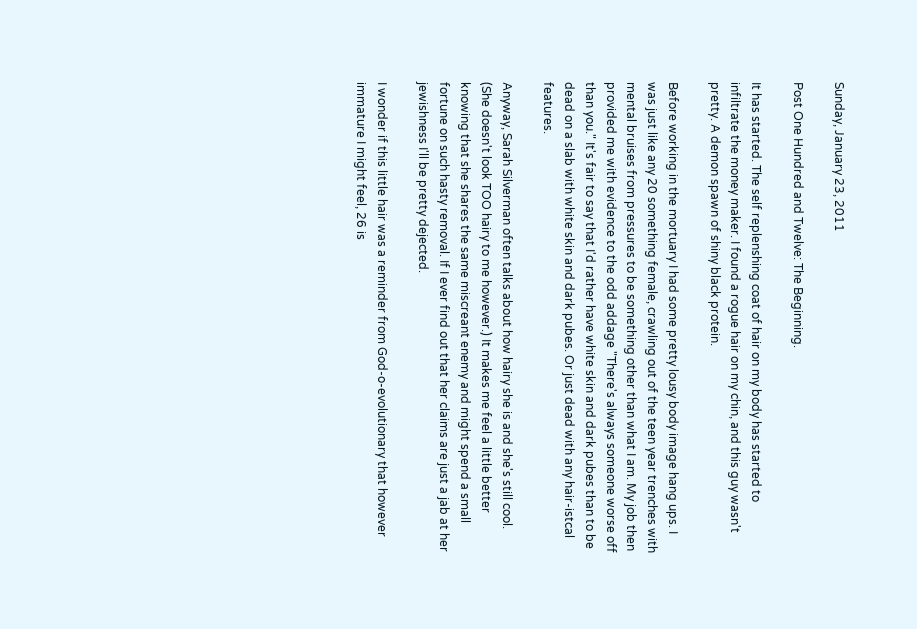Sunday, January 23, 2011

Post One Hundred and Twelve: The Beginning.

It has started. The self replenshing coat of hair on my body has started to infiltrate the money maker. I found a rogue hair on my chin, and this guy wasn't pretty. A demon spawn of shiny black protein.

Before working in the mortuary I had some pretty lousy body image hang ups. I was just like any 20 something female, crawling out of the teen year trenches with mental bruises from pressures to be something other than what I am. My job then provided me with evidence to the odd addage "There's always someone worse off than you." It's fair to say that I'd rather have white skin and dark pubes than to be dead on a slab with white skin and dark pubes. Or just dead with any hair-istcal features.

Anyway, Sarah Silverman often talks about how hairy she is and she's still cool. (She doesn't look TOO hairy to me however.) It makes me feel a little better knowing that she shares the same miscreant enemy and might spend a small fortune on such hasty removal. If I ever find out that her claims are just a jab at her jewishness I'll be pretty dejected.

I wonder if this little hair was a reminder from God-o-evolutionary that however immature I might feel, 26 is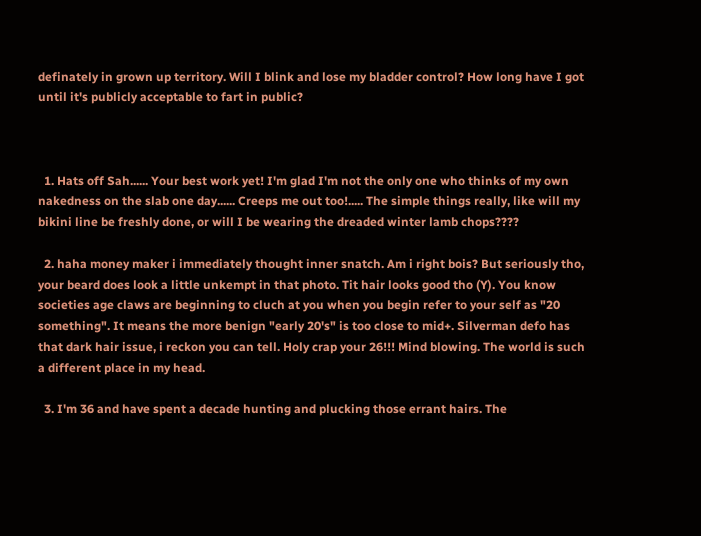definately in grown up territory. Will I blink and lose my bladder control? How long have I got until it's publicly acceptable to fart in public?



  1. Hats off Sah...... Your best work yet! I'm glad I'm not the only one who thinks of my own nakedness on the slab one day...... Creeps me out too!..... The simple things really, like will my bikini line be freshly done, or will I be wearing the dreaded winter lamb chops????

  2. haha money maker i immediately thought inner snatch. Am i right bois? But seriously tho, your beard does look a little unkempt in that photo. Tit hair looks good tho (Y). You know societies age claws are beginning to cluch at you when you begin refer to your self as "20 something". It means the more benign "early 20's" is too close to mid+. Silverman defo has that dark hair issue, i reckon you can tell. Holy crap your 26!!! Mind blowing. The world is such a different place in my head.

  3. I'm 36 and have spent a decade hunting and plucking those errant hairs. The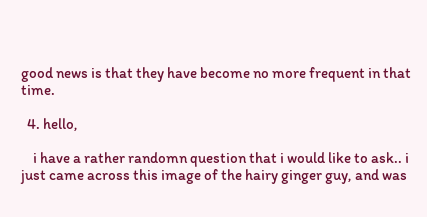good news is that they have become no more frequent in that time.

  4. hello,

    i have a rather randomn question that i would like to ask.. i just came across this image of the hairy ginger guy, and was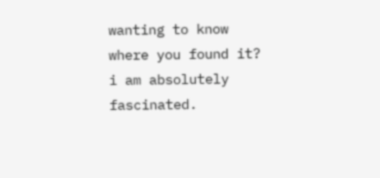wanting to know where you found it? i am absolutely fascinated.